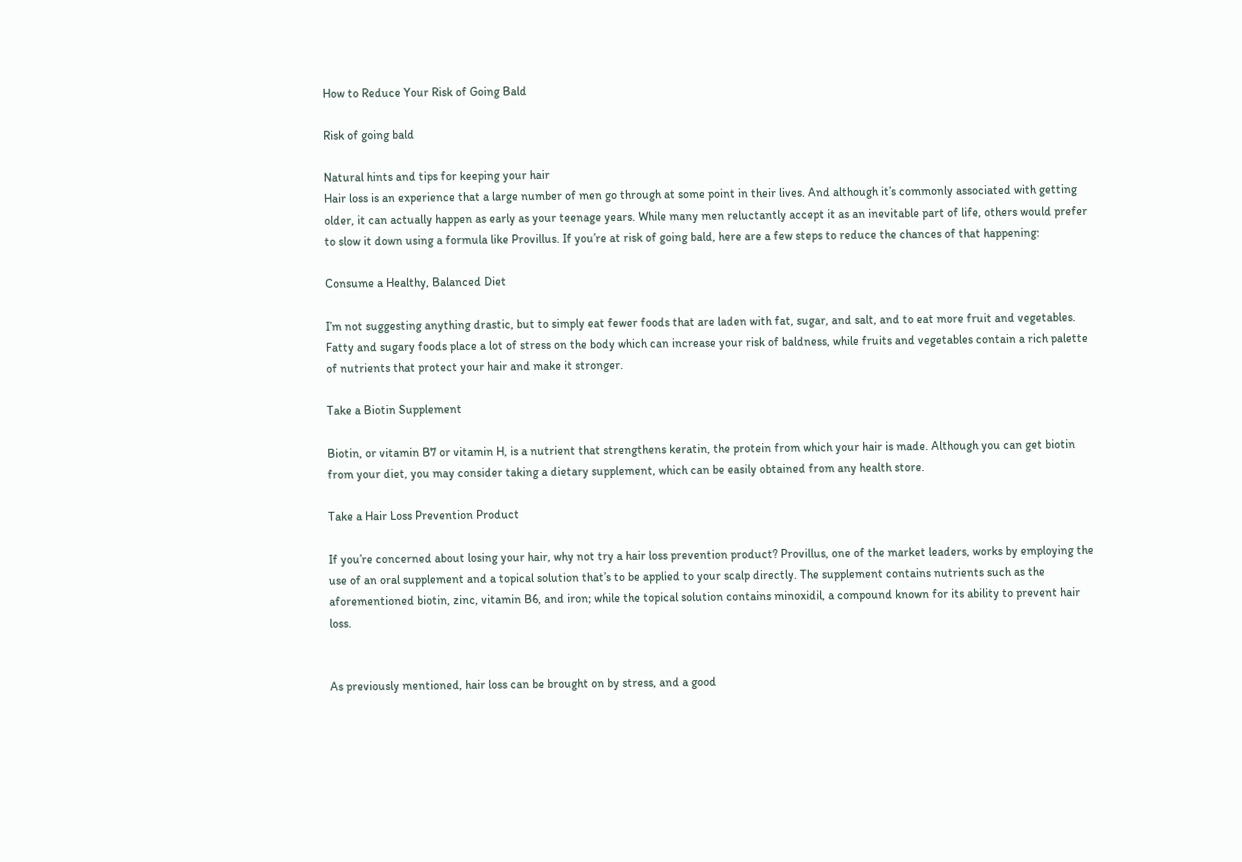How to Reduce Your Risk of Going Bald

Risk of going bald

Natural hints and tips for keeping your hair
Hair loss is an experience that a large number of men go through at some point in their lives. And although it’s commonly associated with getting older, it can actually happen as early as your teenage years. While many men reluctantly accept it as an inevitable part of life, others would prefer to slow it down using a formula like Provillus. If you’re at risk of going bald, here are a few steps to reduce the chances of that happening:

Consume a Healthy, Balanced Diet

I’m not suggesting anything drastic, but to simply eat fewer foods that are laden with fat, sugar, and salt, and to eat more fruit and vegetables. Fatty and sugary foods place a lot of stress on the body which can increase your risk of baldness, while fruits and vegetables contain a rich palette of nutrients that protect your hair and make it stronger.

Take a Biotin Supplement

Biotin, or vitamin B7 or vitamin H, is a nutrient that strengthens keratin, the protein from which your hair is made. Although you can get biotin from your diet, you may consider taking a dietary supplement, which can be easily obtained from any health store.

Take a Hair Loss Prevention Product

If you’re concerned about losing your hair, why not try a hair loss prevention product? Provillus, one of the market leaders, works by employing the use of an oral supplement and a topical solution that’s to be applied to your scalp directly. The supplement contains nutrients such as the aforementioned biotin, zinc, vitamin B6, and iron; while the topical solution contains minoxidil, a compound known for its ability to prevent hair loss.


As previously mentioned, hair loss can be brought on by stress, and a good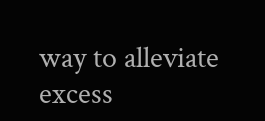way to alleviate excess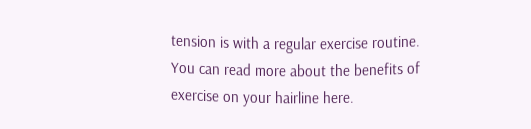tension is with a regular exercise routine. You can read more about the benefits of exercise on your hairline here.